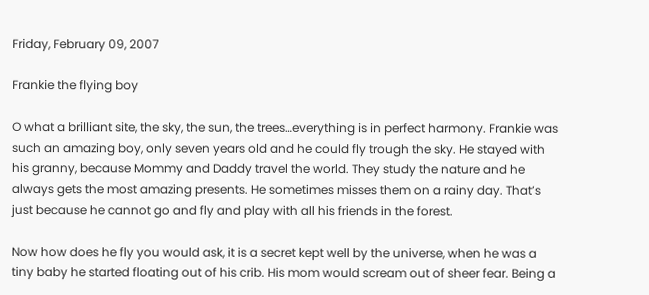Friday, February 09, 2007

Frankie the flying boy

O what a brilliant site, the sky, the sun, the trees…everything is in perfect harmony. Frankie was such an amazing boy, only seven years old and he could fly trough the sky. He stayed with his granny, because Mommy and Daddy travel the world. They study the nature and he always gets the most amazing presents. He sometimes misses them on a rainy day. That’s just because he cannot go and fly and play with all his friends in the forest.

Now how does he fly you would ask, it is a secret kept well by the universe, when he was a tiny baby he started floating out of his crib. His mom would scream out of sheer fear. Being a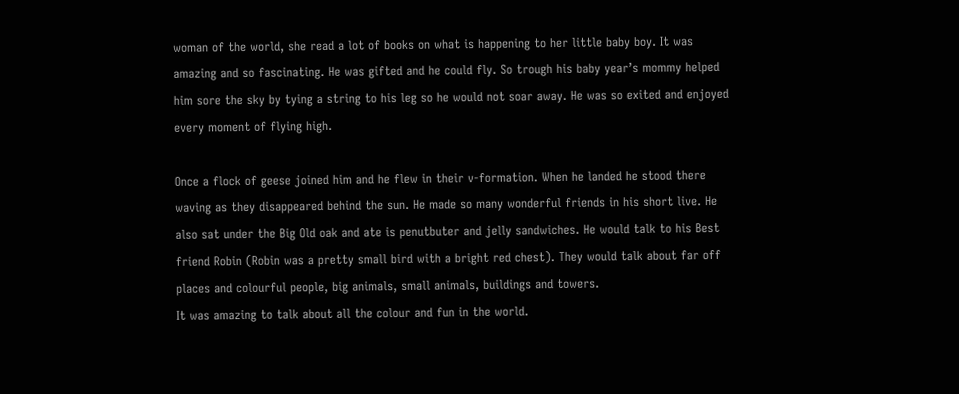woman of the world, she read a lot of books on what is happening to her little baby boy. It was amazing and so fascinating. He was gifted and he could fly. So trough his baby year’s mommy helped him sore the sky by tying a string to his leg so he would not soar away. He was so exited and enjoyed every moment of flying high.

Once a flock of geese joined him and he flew in their v-formation. When he landed he stood there waving as they disappeared behind the sun. He made so many wonderful friends in his short live. He also sat under the Big Old oak and ate is penutbuter and jelly sandwiches. He would talk to his Best friend Robin (Robin was a pretty small bird with a bright red chest). They would talk about far off places and colourful people, big animals, small animals, buildings and towers.
It was amazing to talk about all the colour and fun in the world.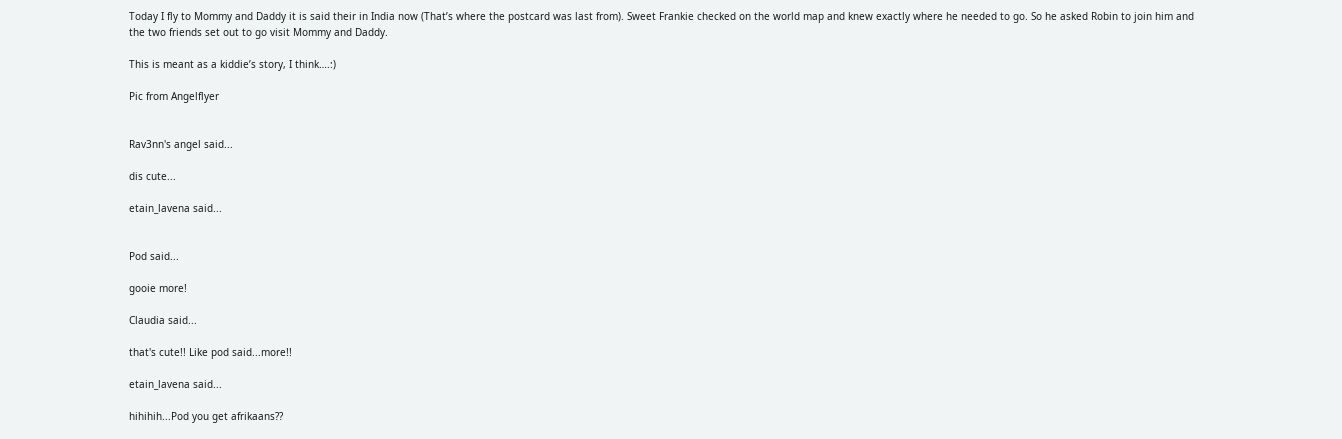Today I fly to Mommy and Daddy it is said their in India now (That’s where the postcard was last from). Sweet Frankie checked on the world map and knew exactly where he needed to go. So he asked Robin to join him and the two friends set out to go visit Mommy and Daddy.

This is meant as a kiddie’s story, I think….:)

Pic from Angelflyer


Rav3nn's angel said...

dis cute...

etain_lavena said...


Pod said...

gooie more!

Claudia said...

that's cute!! Like pod said...more!!

etain_lavena said...

hihihih...Pod you get afrikaans??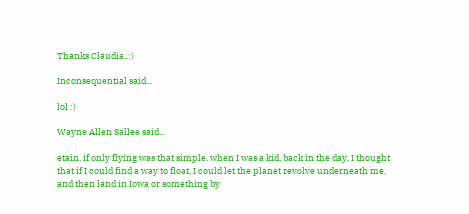Thanks Claudia..:)

Inconsequential said...

lol :)

Wayne Allen Sallee said...

etain, if only flying was that simple. when I was a kid, back in the day, I thought that if I could find a way to float, I could let the planet revolve underneath me, and then land in Iowa or something by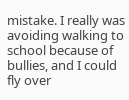mistake. I really was avoiding walking to school because of bullies, and I could fly over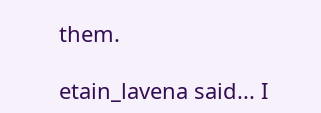them.

etain_lavena said... I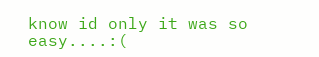know id only it was so easy....:(